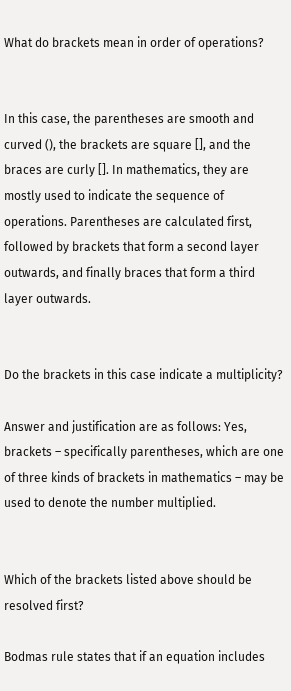What do brackets mean in order of operations?


In this case, the parentheses are smooth and curved (), the brackets are square [], and the braces are curly []. In mathematics, they are mostly used to indicate the sequence of operations. Parentheses are calculated first, followed by brackets that form a second layer outwards, and finally braces that form a third layer outwards.


Do the brackets in this case indicate a multiplicity?

Answer and justification are as follows: Yes, brackets – specifically parentheses, which are one of three kinds of brackets in mathematics – may be used to denote the number multiplied.


Which of the brackets listed above should be resolved first?

Bodmas rule states that if an equation includes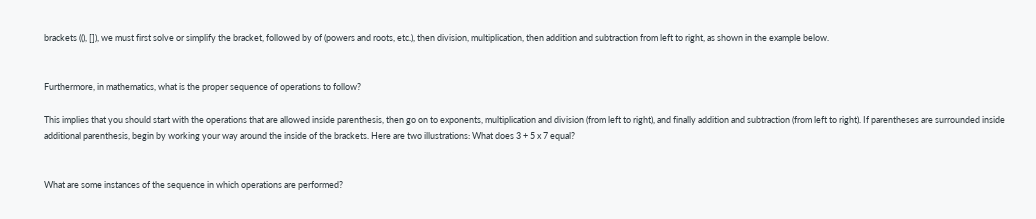brackets ((), []), we must first solve or simplify the bracket, followed by of (powers and roots, etc.), then division, multiplication, then addition and subtraction from left to right, as shown in the example below.


Furthermore, in mathematics, what is the proper sequence of operations to follow?

This implies that you should start with the operations that are allowed inside parenthesis, then go on to exponents, multiplication and division (from left to right), and finally addition and subtraction (from left to right). If parentheses are surrounded inside additional parenthesis, begin by working your way around the inside of the brackets. Here are two illustrations: What does 3 + 5 x 7 equal?


What are some instances of the sequence in which operations are performed?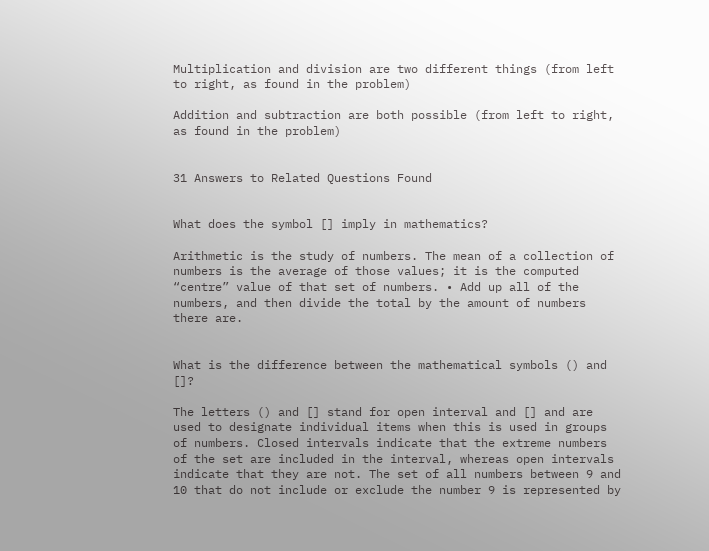Multiplication and division are two different things (from left to right, as found in the problem)

Addition and subtraction are both possible (from left to right, as found in the problem)


31 Answers to Related Questions Found


What does the symbol [] imply in mathematics?

Arithmetic is the study of numbers. The mean of a collection of numbers is the average of those values; it is the computed “centre” value of that set of numbers. • Add up all of the numbers, and then divide the total by the amount of numbers there are.


What is the difference between the mathematical symbols () and []?

The letters () and [] stand for open interval and [] and are used to designate individual items when this is used in groups of numbers. Closed intervals indicate that the extreme numbers of the set are included in the interval, whereas open intervals indicate that they are not. The set of all numbers between 9 and 10 that do not include or exclude the number 9 is represented by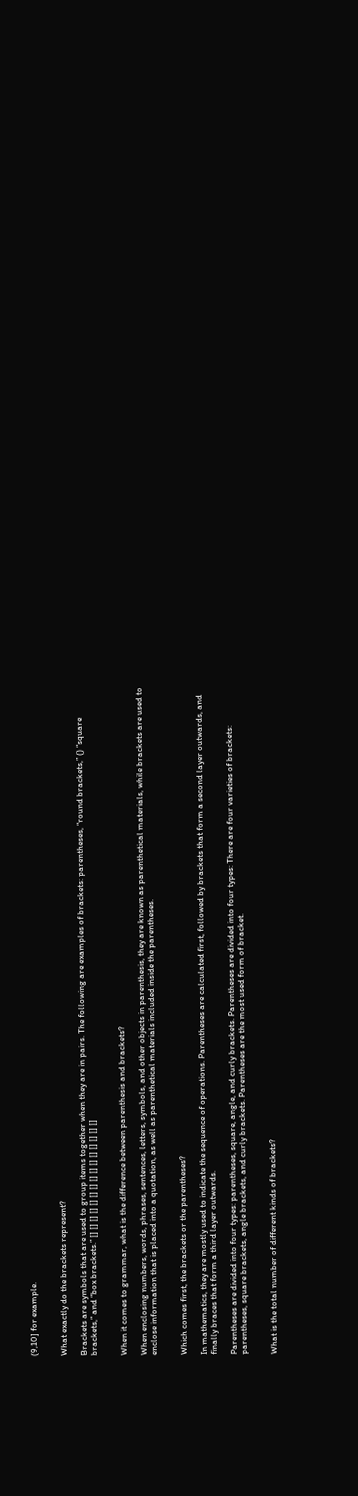(9,10] for example.


What exactly do the brackets represent?

Brackets are symbols that are used to group items together when they are in pairs. The following are examples of brackets: parentheses, “round brackets,” () “square brackets,” and “box brackets.” [] [] [] [] [] [] [] [] [] [] [] [] [] [] []


When it comes to grammar, what is the difference between parenthesis and brackets?

When enclosing numbers, words, phrases, sentences, letters, symbols, and other objects in parenthesis, they are known as parenthetical materials, while brackets are used to enclose information that is placed into a quotation, as well as parenthetical materials included inside the parentheses.


Which comes first, the brackets or the parentheses?

In mathematics, they are mostly used to indicate the sequence of operations. Parentheses are calculated first, followed by brackets that form a second layer outwards, and finally braces that form a third layer outwards.

Parentheses are divided into four types: parentheses, square, angle, and curly brackets. Parentheses are divided into four types: There are four varieties of brackets: parentheses, square brackets, angle brackets, and curly brackets. Parentheses are the most used form of bracket.


What is the total number of different kinds of brackets?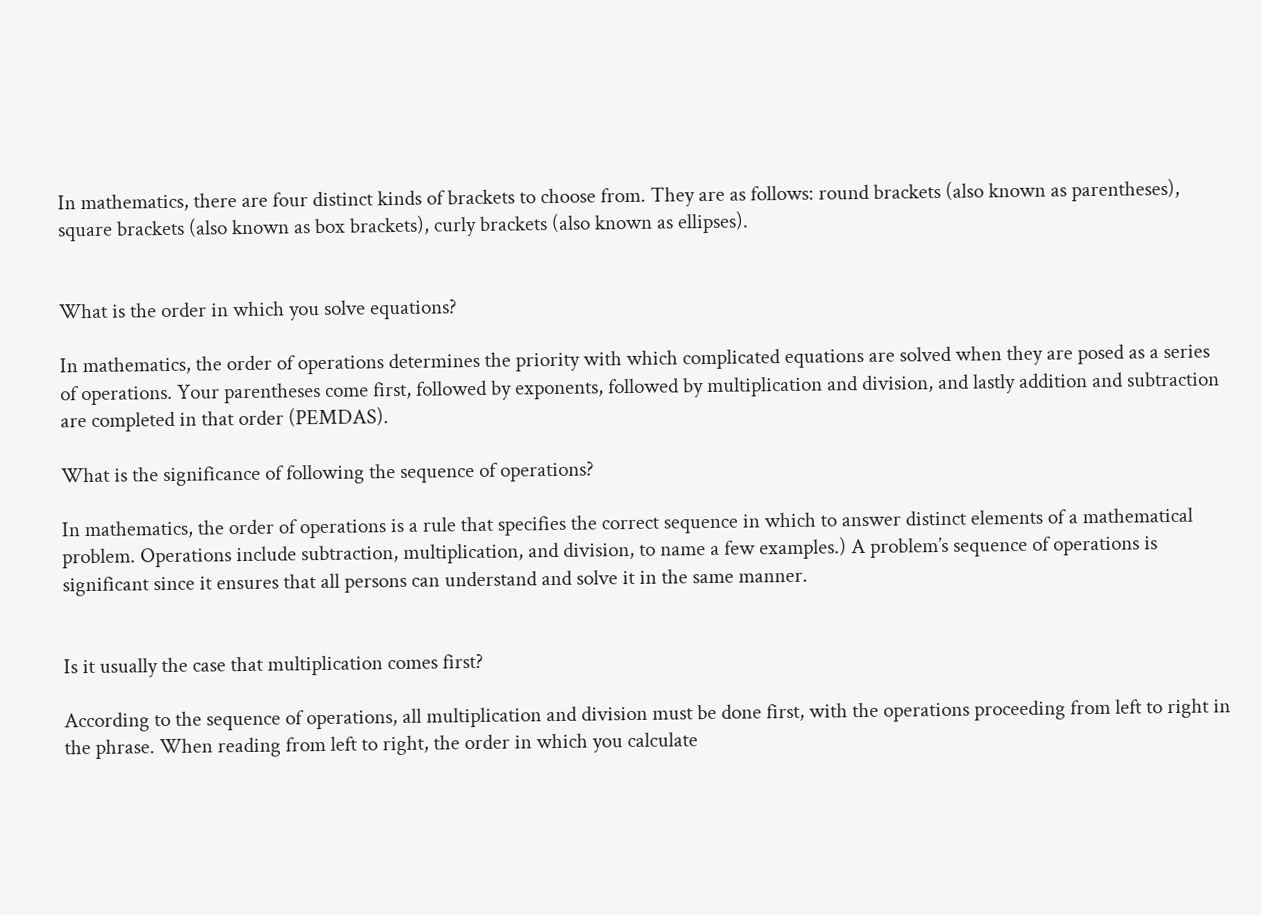In mathematics, there are four distinct kinds of brackets to choose from. They are as follows: round brackets (also known as parentheses), square brackets (also known as box brackets), curly brackets (also known as ellipses).


What is the order in which you solve equations?

In mathematics, the order of operations determines the priority with which complicated equations are solved when they are posed as a series of operations. Your parentheses come first, followed by exponents, followed by multiplication and division, and lastly addition and subtraction are completed in that order (PEMDAS).

What is the significance of following the sequence of operations?

In mathematics, the order of operations is a rule that specifies the correct sequence in which to answer distinct elements of a mathematical problem. Operations include subtraction, multiplication, and division, to name a few examples.) A problem’s sequence of operations is significant since it ensures that all persons can understand and solve it in the same manner.


Is it usually the case that multiplication comes first?

According to the sequence of operations, all multiplication and division must be done first, with the operations proceeding from left to right in the phrase. When reading from left to right, the order in which you calculate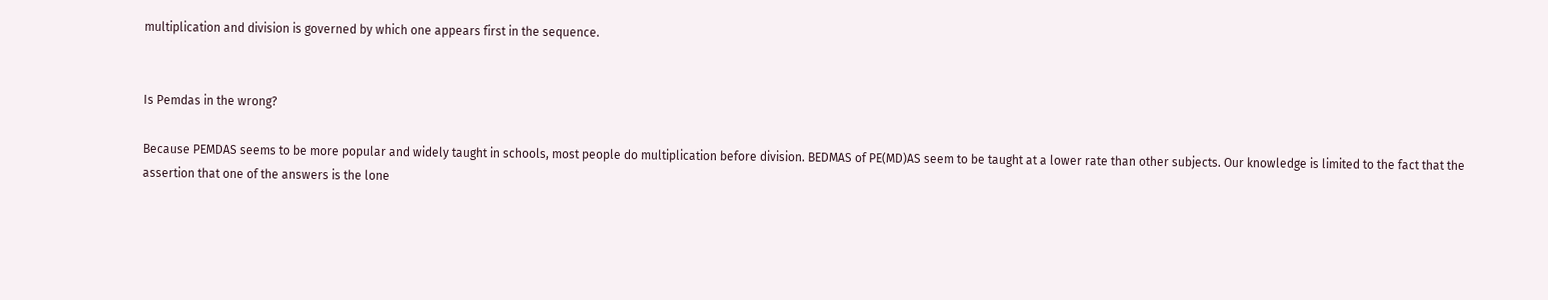multiplication and division is governed by which one appears first in the sequence.


Is Pemdas in the wrong?

Because PEMDAS seems to be more popular and widely taught in schools, most people do multiplication before division. BEDMAS of PE(MD)AS seem to be taught at a lower rate than other subjects. Our knowledge is limited to the fact that the assertion that one of the answers is the lone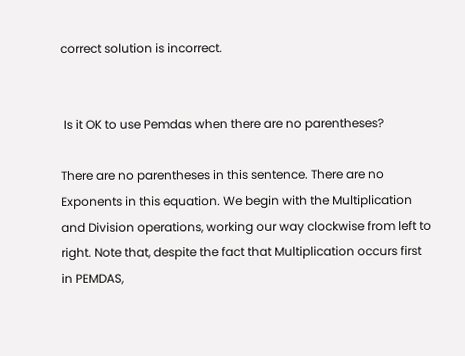correct solution is incorrect.


 Is it OK to use Pemdas when there are no parentheses?

There are no parentheses in this sentence. There are no Exponents in this equation. We begin with the Multiplication and Division operations, working our way clockwise from left to right. Note that, despite the fact that Multiplication occurs first in PEMDAS,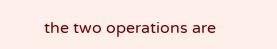the two operations are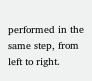performed in the same step, from left to right.